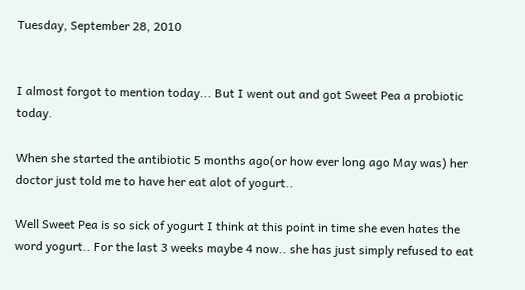Tuesday, September 28, 2010


I almost forgot to mention today... But I went out and got Sweet Pea a probiotic today.

When she started the antibiotic 5 months ago(or how ever long ago May was) her doctor just told me to have her eat alot of yogurt..

Well Sweet Pea is so sick of yogurt I think at this point in time she even hates the word yogurt.. For the last 3 weeks maybe 4 now.. she has just simply refused to eat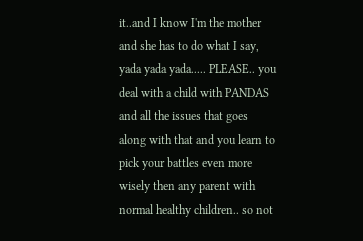it..and I know I'm the mother and she has to do what I say, yada yada yada..... PLEASE.. you deal with a child with PANDAS and all the issues that goes along with that and you learn to pick your battles even more wisely then any parent with normal healthy children.. so not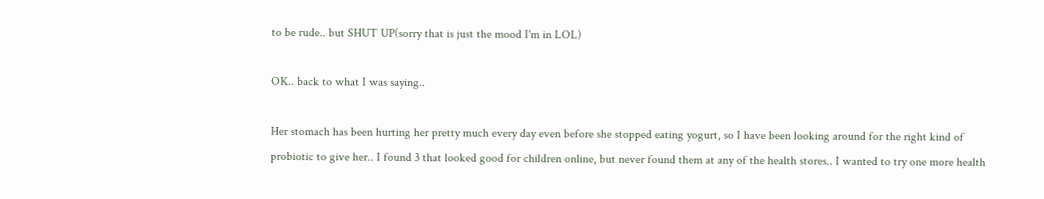to be rude.. but SHUT UP(sorry that is just the mood I'm in LOL)

OK.. back to what I was saying..

Her stomach has been hurting her pretty much every day even before she stopped eating yogurt, so I have been looking around for the right kind of probiotic to give her.. I found 3 that looked good for children online, but never found them at any of the health stores.. I wanted to try one more health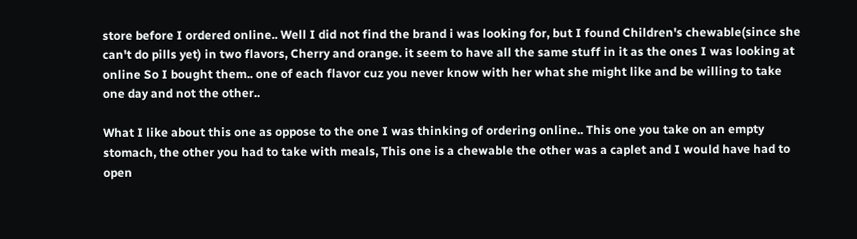store before I ordered online.. Well I did not find the brand i was looking for, but I found Children's chewable(since she can't do pills yet) in two flavors, Cherry and orange. it seem to have all the same stuff in it as the ones I was looking at online So I bought them.. one of each flavor cuz you never know with her what she might like and be willing to take one day and not the other..

What I like about this one as oppose to the one I was thinking of ordering online.. This one you take on an empty stomach, the other you had to take with meals, This one is a chewable the other was a caplet and I would have had to open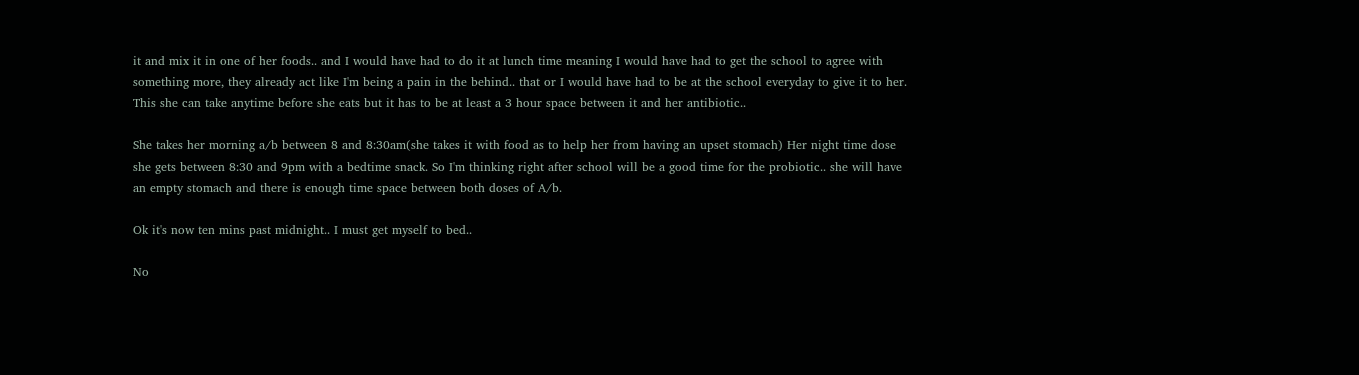it and mix it in one of her foods.. and I would have had to do it at lunch time meaning I would have had to get the school to agree with something more, they already act like I'm being a pain in the behind.. that or I would have had to be at the school everyday to give it to her. This she can take anytime before she eats but it has to be at least a 3 hour space between it and her antibiotic..

She takes her morning a/b between 8 and 8:30am(she takes it with food as to help her from having an upset stomach) Her night time dose she gets between 8:30 and 9pm with a bedtime snack. So I'm thinking right after school will be a good time for the probiotic.. she will have an empty stomach and there is enough time space between both doses of A/b.

Ok it's now ten mins past midnight.. I must get myself to bed..

No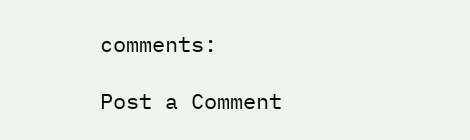comments:

Post a Comment